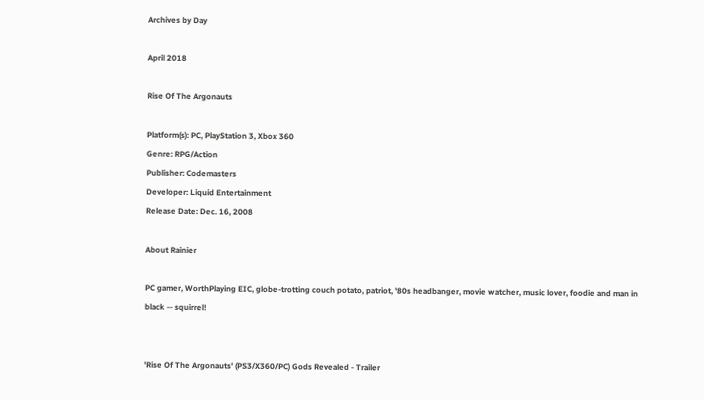Archives by Day

April 2018

Rise Of The Argonauts

Platform(s): PC, PlayStation 3, Xbox 360
Genre: RPG/Action
Publisher: Codemasters
Developer: Liquid Entertainment
Release Date: Dec. 16, 2008

About Rainier

PC gamer, WorthPlaying EIC, globe-trotting couch potato, patriot, '80s headbanger, movie watcher, music lover, foodie and man in black -- squirrel!


'Rise Of The Argonauts' (PS3/X360/PC) Gods Revealed - Trailer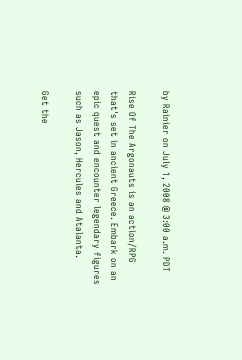by Rainier on July 1, 2008 @ 3:00 a.m. PDT

Rise Of The Argonauts is an action/RPG that's set in ancient Greece. Embark on an epic quest and encounter legendary figures such as Jason, Hercules and Atalanta.

Get the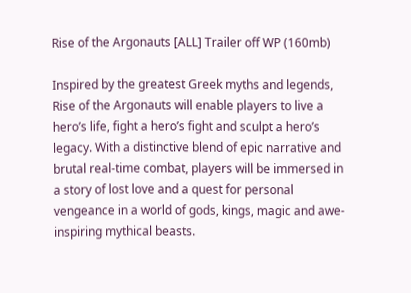Rise of the Argonauts [ALL] Trailer off WP (160mb)

Inspired by the greatest Greek myths and legends, Rise of the Argonauts will enable players to live a hero’s life, fight a hero’s fight and sculpt a hero’s legacy. With a distinctive blend of epic narrative and brutal real-time combat, players will be immersed in a story of lost love and a quest for personal vengeance in a world of gods, kings, magic and awe-inspiring mythical beasts.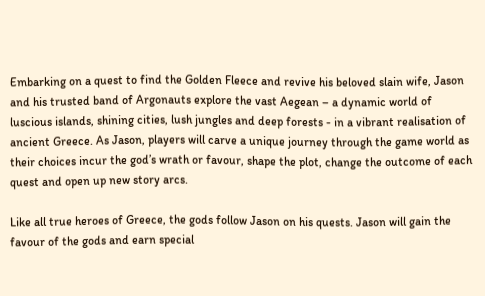Embarking on a quest to find the Golden Fleece and revive his beloved slain wife, Jason and his trusted band of Argonauts explore the vast Aegean – a dynamic world of luscious islands, shining cities, lush jungles and deep forests - in a vibrant realisation of ancient Greece. As Jason, players will carve a unique journey through the game world as their choices incur the god’s wrath or favour, shape the plot, change the outcome of each quest and open up new story arcs.

Like all true heroes of Greece, the gods follow Jason on his quests. Jason will gain the favour of the gods and earn special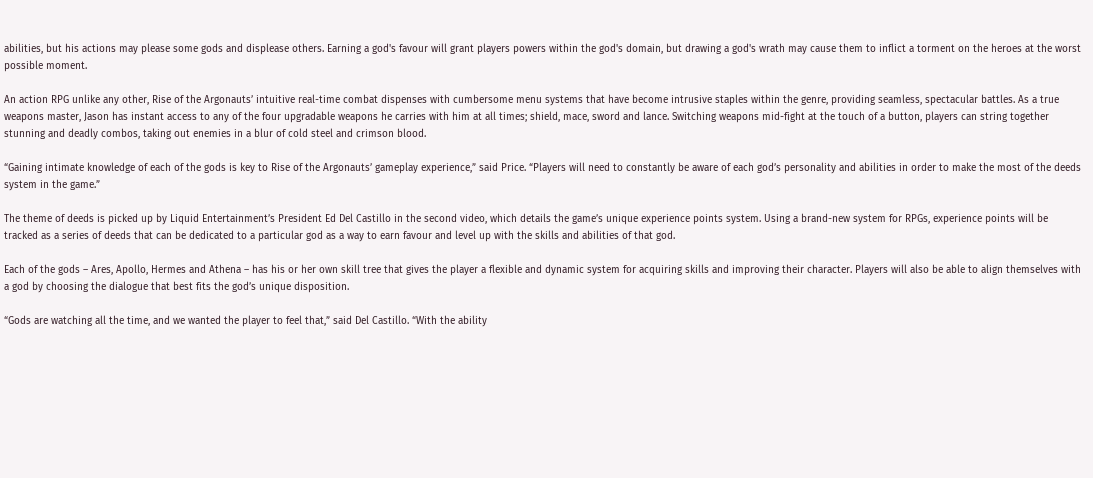abilities, but his actions may please some gods and displease others. Earning a god's favour will grant players powers within the god's domain, but drawing a god's wrath may cause them to inflict a torment on the heroes at the worst possible moment.

An action RPG unlike any other, Rise of the Argonauts’ intuitive real-time combat dispenses with cumbersome menu systems that have become intrusive staples within the genre, providing seamless, spectacular battles. As a true weapons master, Jason has instant access to any of the four upgradable weapons he carries with him at all times; shield, mace, sword and lance. Switching weapons mid-fight at the touch of a button, players can string together stunning and deadly combos, taking out enemies in a blur of cold steel and crimson blood.

“Gaining intimate knowledge of each of the gods is key to Rise of the Argonauts’ gameplay experience,” said Price. “Players will need to constantly be aware of each god’s personality and abilities in order to make the most of the deeds system in the game.”

The theme of deeds is picked up by Liquid Entertainment’s President Ed Del Castillo in the second video, which details the game’s unique experience points system. Using a brand-new system for RPGs, experience points will be tracked as a series of deeds that can be dedicated to a particular god as a way to earn favour and level up with the skills and abilities of that god.

Each of the gods – Ares, Apollo, Hermes and Athena – has his or her own skill tree that gives the player a flexible and dynamic system for acquiring skills and improving their character. Players will also be able to align themselves with a god by choosing the dialogue that best fits the god’s unique disposition.

“Gods are watching all the time, and we wanted the player to feel that,” said Del Castillo. “With the ability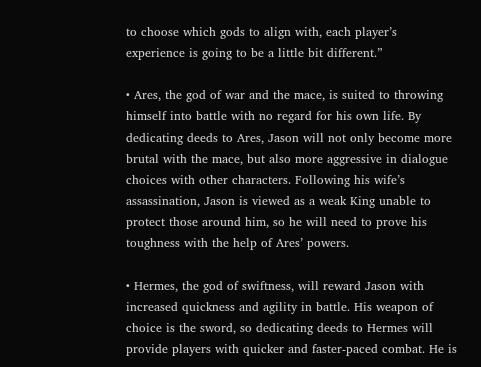to choose which gods to align with, each player’s experience is going to be a little bit different.”

• Ares, the god of war and the mace, is suited to throwing himself into battle with no regard for his own life. By dedicating deeds to Ares, Jason will not only become more brutal with the mace, but also more aggressive in dialogue choices with other characters. Following his wife’s assassination, Jason is viewed as a weak King unable to protect those around him, so he will need to prove his toughness with the help of Ares’ powers.

• Hermes, the god of swiftness, will reward Jason with increased quickness and agility in battle. His weapon of choice is the sword, so dedicating deeds to Hermes will provide players with quicker and faster-paced combat. He is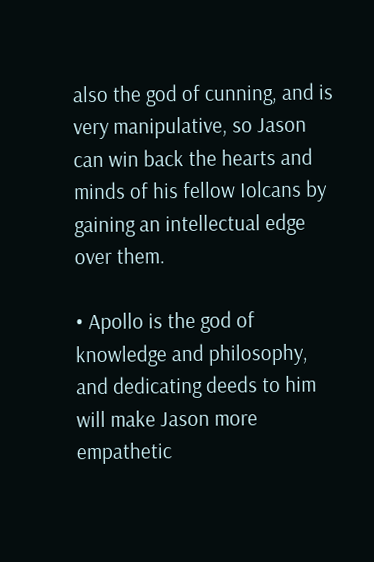also the god of cunning, and is very manipulative, so Jason can win back the hearts and minds of his fellow Iolcans by gaining an intellectual edge over them.

• Apollo is the god of knowledge and philosophy, and dedicating deeds to him will make Jason more empathetic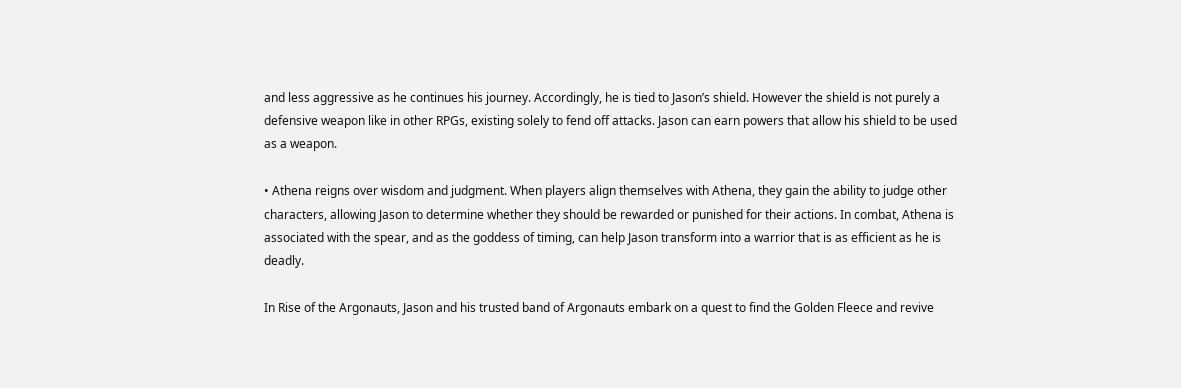and less aggressive as he continues his journey. Accordingly, he is tied to Jason’s shield. However the shield is not purely a defensive weapon like in other RPGs, existing solely to fend off attacks. Jason can earn powers that allow his shield to be used as a weapon.

• Athena reigns over wisdom and judgment. When players align themselves with Athena, they gain the ability to judge other characters, allowing Jason to determine whether they should be rewarded or punished for their actions. In combat, Athena is associated with the spear, and as the goddess of timing, can help Jason transform into a warrior that is as efficient as he is deadly.

In Rise of the Argonauts, Jason and his trusted band of Argonauts embark on a quest to find the Golden Fleece and revive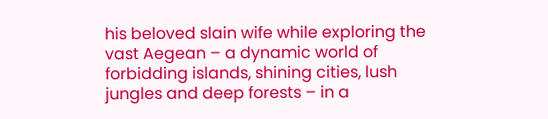his beloved slain wife while exploring the vast Aegean – a dynamic world of forbidding islands, shining cities, lush jungles and deep forests – in a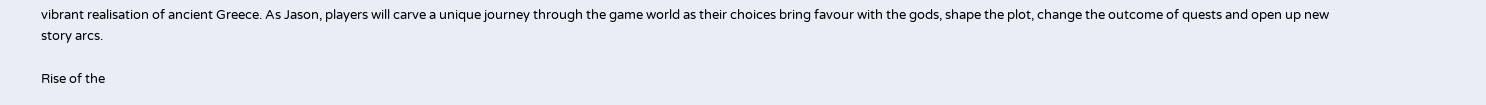vibrant realisation of ancient Greece. As Jason, players will carve a unique journey through the game world as their choices bring favour with the gods, shape the plot, change the outcome of quests and open up new story arcs.

Rise of the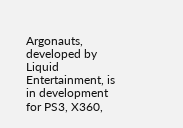Argonauts, developed by Liquid Entertainment, is in development for PS3, X360,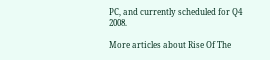PC, and currently scheduled for Q4 2008.

More articles about Rise Of The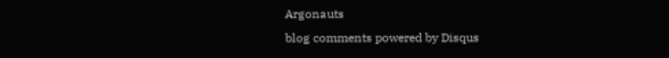Argonauts
blog comments powered by Disqus